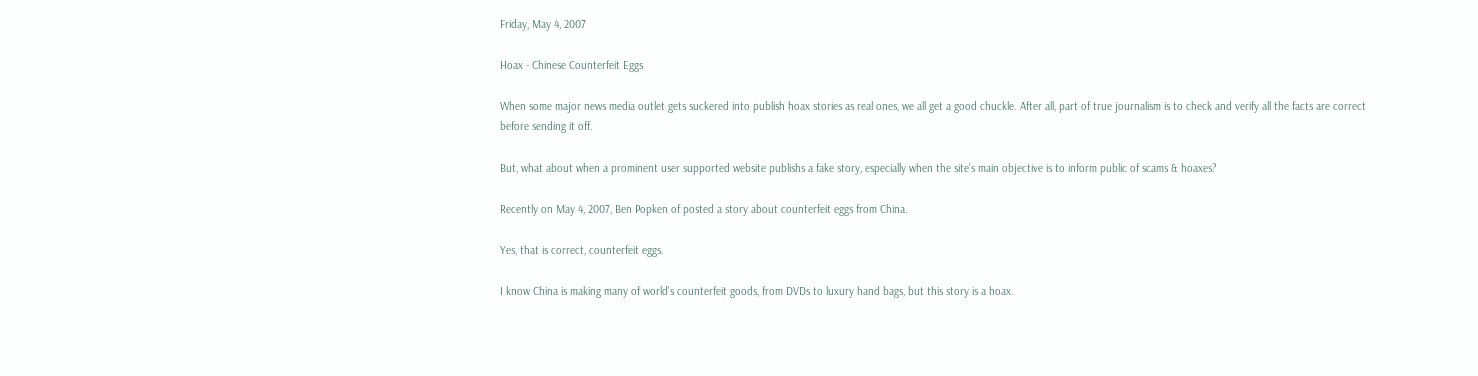Friday, May 4, 2007

Hoax - Chinese Counterfeit Eggs

When some major news media outlet gets suckered into publish hoax stories as real ones, we all get a good chuckle. After all, part of true journalism is to check and verify all the facts are correct before sending it off.

But, what about when a prominent user supported website publishs a fake story, especially when the site's main objective is to inform public of scams & hoaxes?

Recently on May 4, 2007, Ben Popken of posted a story about counterfeit eggs from China.

Yes, that is correct, counterfeit eggs.

I know China is making many of world's counterfeit goods, from DVDs to luxury hand bags, but this story is a hoax.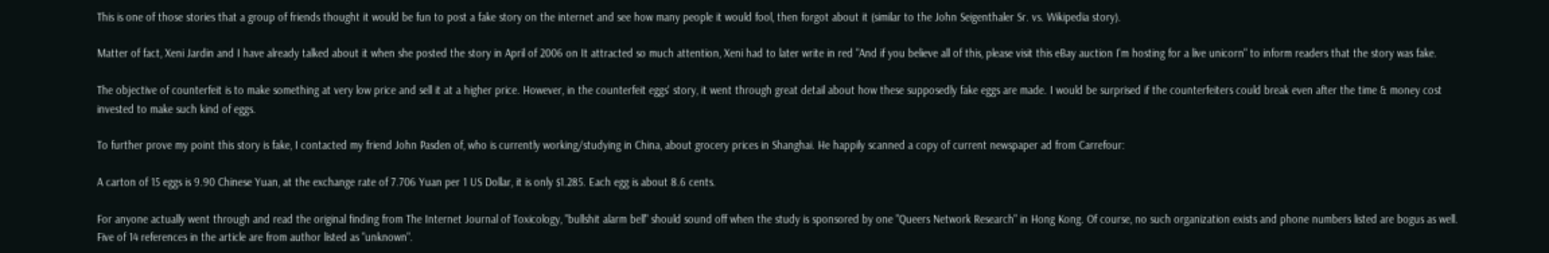This is one of those stories that a group of friends thought it would be fun to post a fake story on the internet and see how many people it would fool, then forgot about it (similar to the John Seigenthaler Sr. vs. Wikipedia story).

Matter of fact, Xeni Jardin and I have already talked about it when she posted the story in April of 2006 on It attracted so much attention, Xeni had to later write in red "And if you believe all of this, please visit this eBay auction I'm hosting for a live unicorn" to inform readers that the story was fake.

The objective of counterfeit is to make something at very low price and sell it at a higher price. However, in the counterfeit eggs' story, it went through great detail about how these supposedly fake eggs are made. I would be surprised if the counterfeiters could break even after the time & money cost invested to make such kind of eggs.

To further prove my point this story is fake, I contacted my friend John Pasden of, who is currently working/studying in China, about grocery prices in Shanghai. He happily scanned a copy of current newspaper ad from Carrefour:

A carton of 15 eggs is 9.90 Chinese Yuan, at the exchange rate of 7.706 Yuan per 1 US Dollar, it is only $1.285. Each egg is about 8.6 cents.

For anyone actually went through and read the original finding from The Internet Journal of Toxicology, "bullshit alarm bell" should sound off when the study is sponsored by one "Queers Network Research" in Hong Kong. Of course, no such organization exists and phone numbers listed are bogus as well. Five of 14 references in the article are from author listed as "unknown".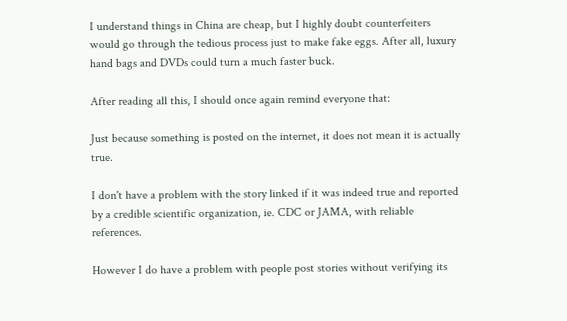I understand things in China are cheap, but I highly doubt counterfeiters would go through the tedious process just to make fake eggs. After all, luxury hand bags and DVDs could turn a much faster buck.

After reading all this, I should once again remind everyone that:

Just because something is posted on the internet, it does not mean it is actually true.

I don't have a problem with the story linked if it was indeed true and reported by a credible scientific organization, ie. CDC or JAMA, with reliable references.

However I do have a problem with people post stories without verifying its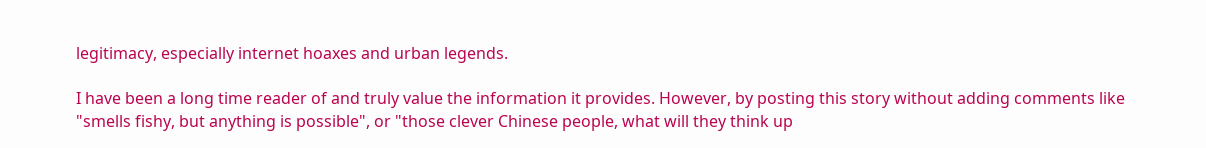legitimacy, especially internet hoaxes and urban legends.

I have been a long time reader of and truly value the information it provides. However, by posting this story without adding comments like "smells fishy, but anything is possible", or "those clever Chinese people, what will they think up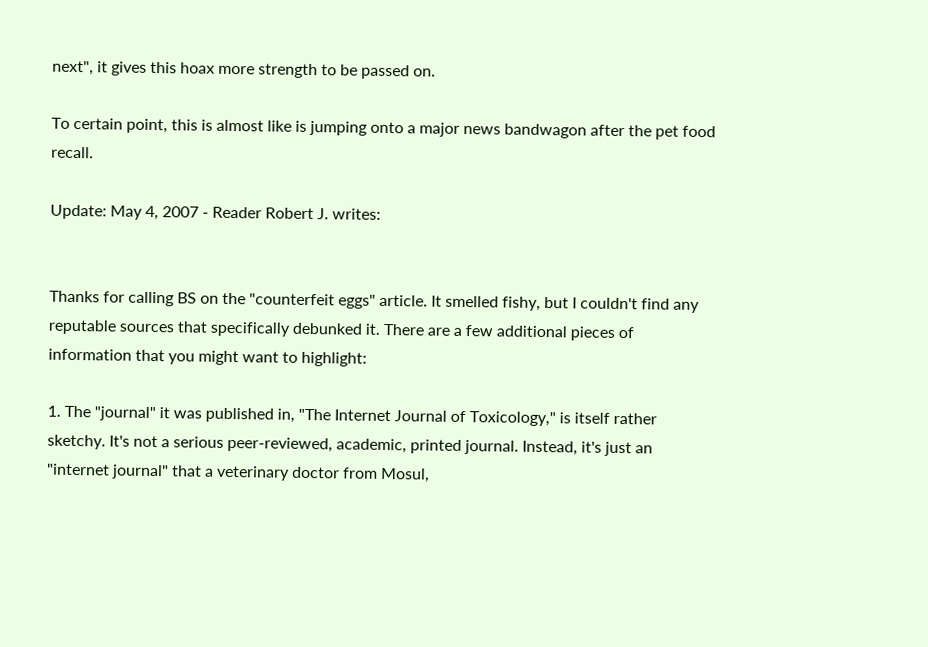next", it gives this hoax more strength to be passed on.

To certain point, this is almost like is jumping onto a major news bandwagon after the pet food recall.

Update: May 4, 2007 - Reader Robert J. writes:


Thanks for calling BS on the "counterfeit eggs" article. It smelled fishy, but I couldn't find any reputable sources that specifically debunked it. There are a few additional pieces of information that you might want to highlight:

1. The "journal" it was published in, "The Internet Journal of Toxicology," is itself rather sketchy. It's not a serious peer-reviewed, academic, printed journal. Instead, it's just an "internet journal" that a veterinary doctor from Mosul,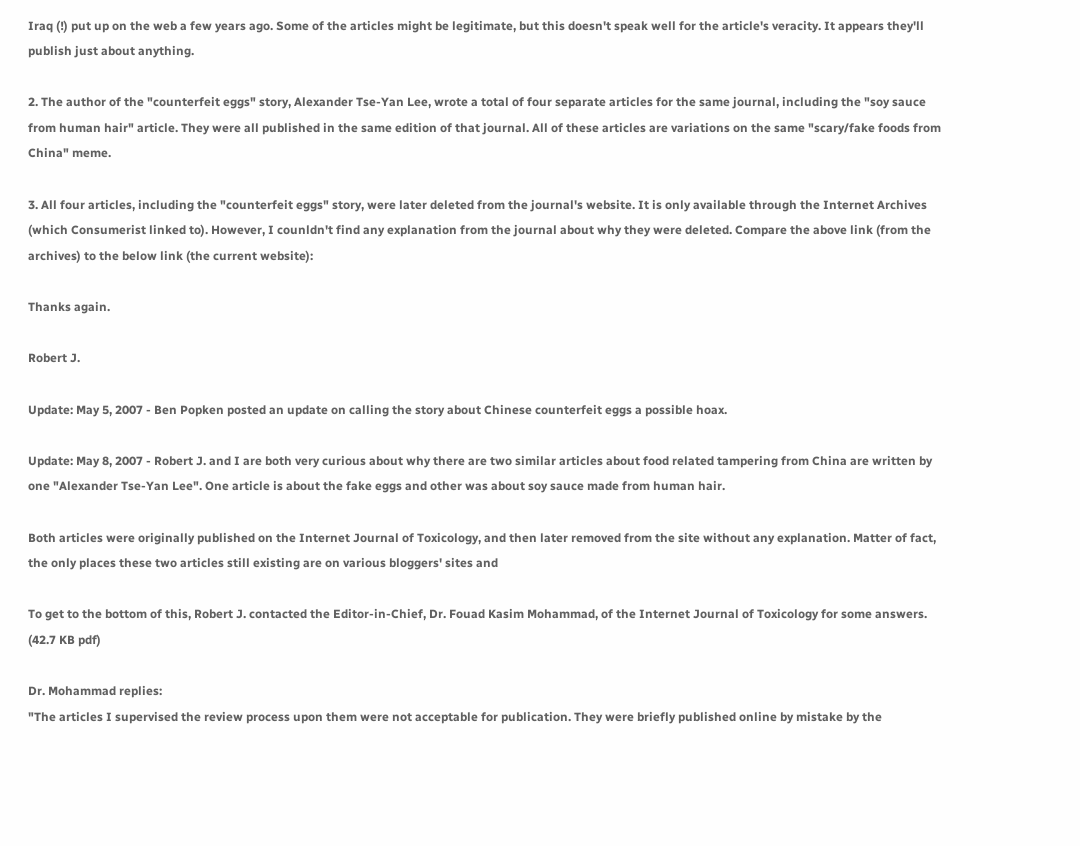Iraq (!) put up on the web a few years ago. Some of the articles might be legitimate, but this doesn't speak well for the article's veracity. It appears they'll publish just about anything.

2. The author of the "counterfeit eggs" story, Alexander Tse-Yan Lee, wrote a total of four separate articles for the same journal, including the "soy sauce from human hair" article. They were all published in the same edition of that journal. All of these articles are variations on the same "scary/fake foods from China" meme.

3. All four articles, including the "counterfeit eggs" story, were later deleted from the journal's website. It is only available through the Internet Archives (which Consumerist linked to). However, I counldn't find any explanation from the journal about why they were deleted. Compare the above link (from the archives) to the below link (the current website):

Thanks again.

Robert J.

Update: May 5, 2007 - Ben Popken posted an update on calling the story about Chinese counterfeit eggs a possible hoax.

Update: May 8, 2007 - Robert J. and I are both very curious about why there are two similar articles about food related tampering from China are written by one "Alexander Tse-Yan Lee". One article is about the fake eggs and other was about soy sauce made from human hair.

Both articles were originally published on the Internet Journal of Toxicology, and then later removed from the site without any explanation. Matter of fact, the only places these two articles still existing are on various bloggers' sites and

To get to the bottom of this, Robert J. contacted the Editor-in-Chief, Dr. Fouad Kasim Mohammad, of the Internet Journal of Toxicology for some answers. (42.7 KB pdf)

Dr. Mohammad replies:
"The articles I supervised the review process upon them were not acceptable for publication. They were briefly published online by mistake by the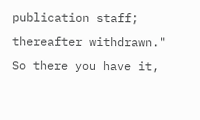publication staff; thereafter withdrawn."
So there you have it,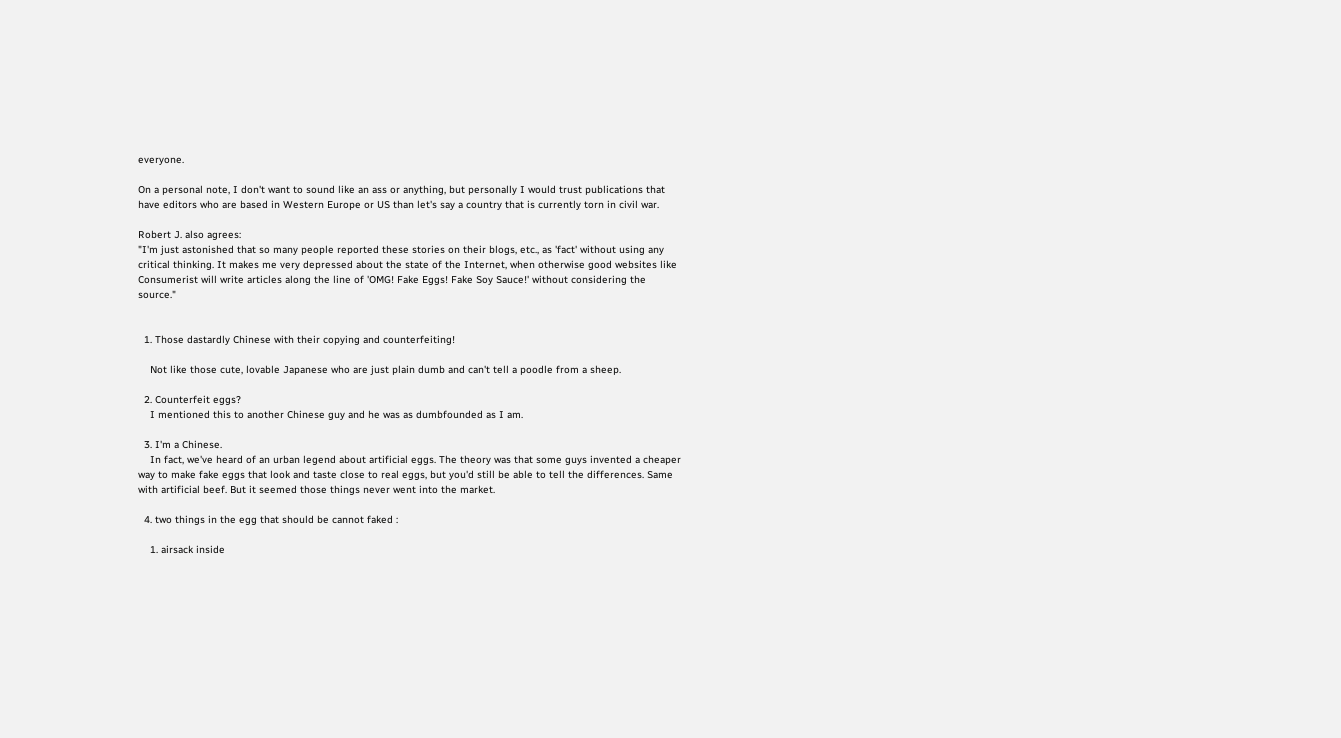everyone.

On a personal note, I don't want to sound like an ass or anything, but personally I would trust publications that have editors who are based in Western Europe or US than let's say a country that is currently torn in civil war.

Robert J. also agrees:
"I'm just astonished that so many people reported these stories on their blogs, etc., as 'fact' without using any critical thinking. It makes me very depressed about the state of the Internet, when otherwise good websites like Consumerist will write articles along the line of 'OMG! Fake Eggs! Fake Soy Sauce!' without considering the source."


  1. Those dastardly Chinese with their copying and counterfeiting!

    Not like those cute, lovable Japanese who are just plain dumb and can't tell a poodle from a sheep.

  2. Counterfeit eggs?
    I mentioned this to another Chinese guy and he was as dumbfounded as I am.

  3. I'm a Chinese.
    In fact, we've heard of an urban legend about artificial eggs. The theory was that some guys invented a cheaper way to make fake eggs that look and taste close to real eggs, but you'd still be able to tell the differences. Same with artificial beef. But it seemed those things never went into the market.

  4. two things in the egg that should be cannot faked :

    1. airsack inside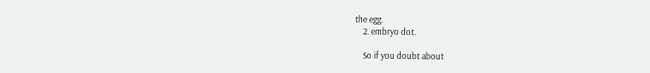the egg.
    2. embryo dot.

    So if you doubt about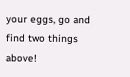your eggs, go and find two things above!